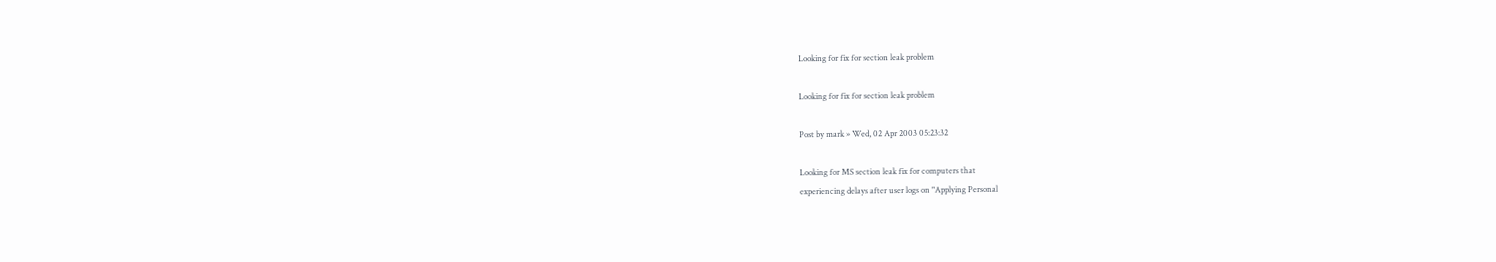Looking for fix for section leak problem

Looking for fix for section leak problem

Post by mark » Wed, 02 Apr 2003 05:23:32

Looking for MS section leak fix for computers that
experiencing delays after user logs on "Applying Personal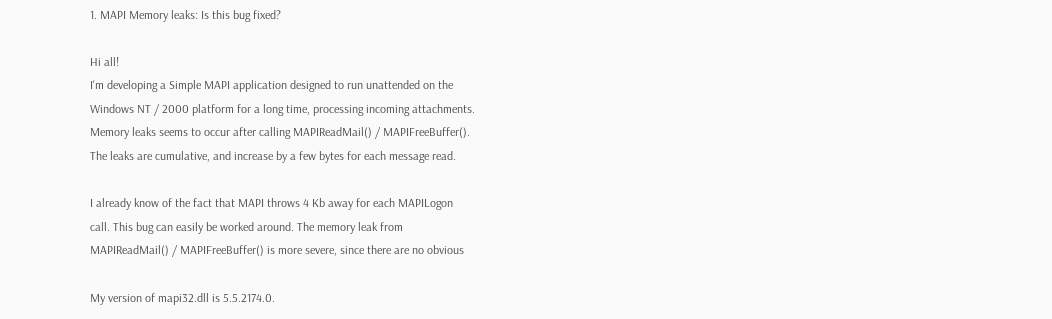1. MAPI Memory leaks: Is this bug fixed?

Hi all!
I'm developing a Simple MAPI application designed to run unattended on the
Windows NT / 2000 platform for a long time, processing incoming attachments.
Memory leaks seems to occur after calling MAPIReadMail() / MAPIFreeBuffer().
The leaks are cumulative, and increase by a few bytes for each message read.

I already know of the fact that MAPI throws 4 Kb away for each MAPILogon
call. This bug can easily be worked around. The memory leak from
MAPIReadMail() / MAPIFreeBuffer() is more severe, since there are no obvious

My version of mapi32.dll is 5.5.2174.0.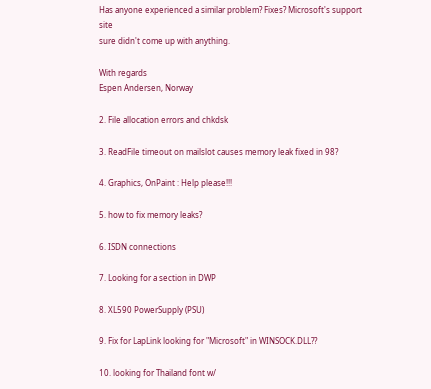Has anyone experienced a similar problem? Fixes? Microsoft's support site
sure didn't come up with anything.

With regards
Espen Andersen, Norway

2. File allocation errors and chkdsk

3. ReadFile timeout on mailslot causes memory leak fixed in 98?

4. Graphics, OnPaint : Help please!!!

5. how to fix memory leaks?

6. ISDN connections

7. Looking for a section in DWP

8. XL590 PowerSupply (PSU)

9. Fix for LapLink looking for "Microsoft" in WINSOCK.DLL??

10. looking for Thailand font w/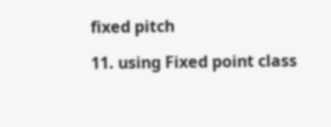fixed pitch

11. using Fixed point class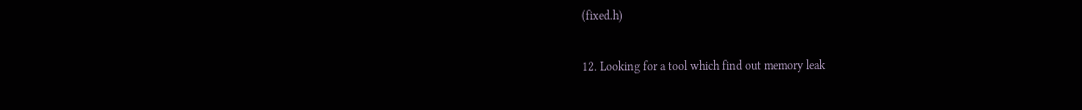(fixed.h)

12. Looking for a tool which find out memory leak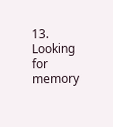13. Looking for memory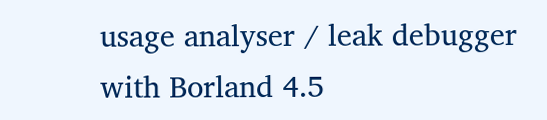usage analyser / leak debugger with Borland 4.5